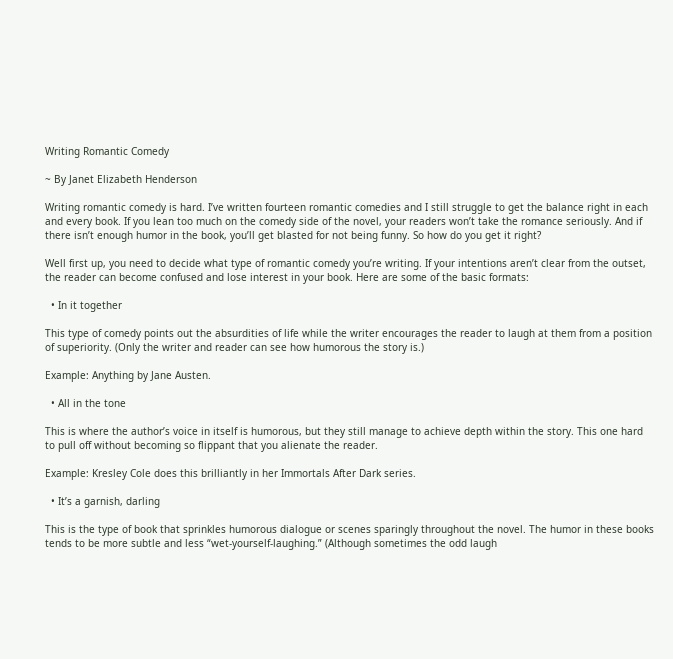Writing Romantic Comedy

~ By Janet Elizabeth Henderson

Writing romantic comedy is hard. I’ve written fourteen romantic comedies and I still struggle to get the balance right in each and every book. If you lean too much on the comedy side of the novel, your readers won’t take the romance seriously. And if there isn’t enough humor in the book, you’ll get blasted for not being funny. So how do you get it right?

Well first up, you need to decide what type of romantic comedy you’re writing. If your intentions aren’t clear from the outset, the reader can become confused and lose interest in your book. Here are some of the basic formats:

  • In it together

This type of comedy points out the absurdities of life while the writer encourages the reader to laugh at them from a position of superiority. (Only the writer and reader can see how humorous the story is.)

Example: Anything by Jane Austen.

  • All in the tone

This is where the author’s voice in itself is humorous, but they still manage to achieve depth within the story. This one hard to pull off without becoming so flippant that you alienate the reader.

Example: Kresley Cole does this brilliantly in her Immortals After Dark series.

  • It’s a garnish, darling

This is the type of book that sprinkles humorous dialogue or scenes sparingly throughout the novel. The humor in these books tends to be more subtle and less “wet-yourself-laughing.” (Although sometimes the odd laugh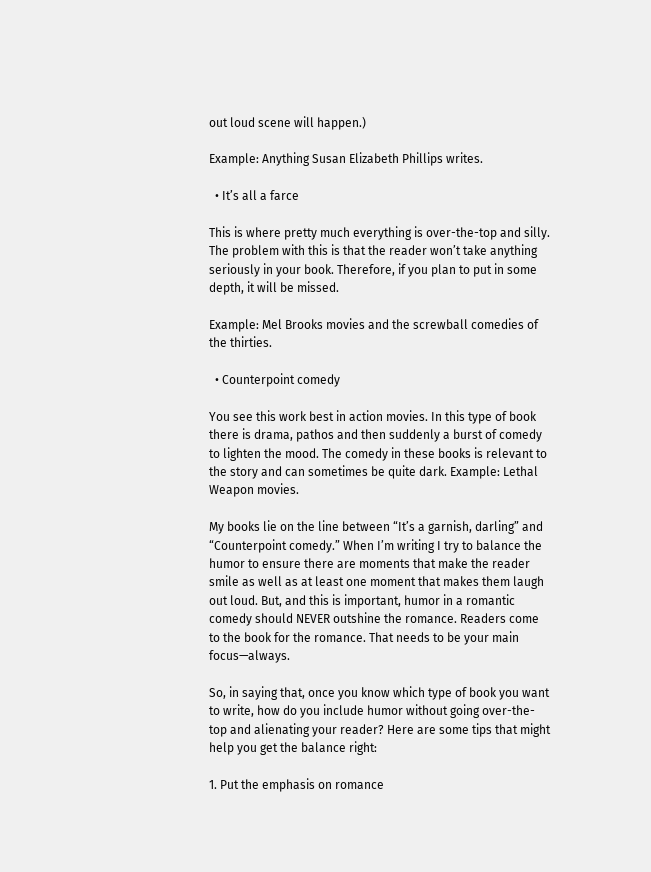out loud scene will happen.)

Example: Anything Susan Elizabeth Phillips writes.

  • It’s all a farce

This is where pretty much everything is over-the-top and silly. The problem with this is that the reader won’t take anything seriously in your book. Therefore, if you plan to put in some depth, it will be missed.

Example: Mel Brooks movies and the screwball comedies of the thirties.

  • Counterpoint comedy

You see this work best in action movies. In this type of book there is drama, pathos and then suddenly a burst of comedy to lighten the mood. The comedy in these books is relevant to the story and can sometimes be quite dark. Example: Lethal Weapon movies.

My books lie on the line between “It’s a garnish, darling” and “Counterpoint comedy.” When I’m writing I try to balance the humor to ensure there are moments that make the reader smile as well as at least one moment that makes them laugh out loud. But, and this is important, humor in a romantic comedy should NEVER outshine the romance. Readers come to the book for the romance. That needs to be your main focus—always.

So, in saying that, once you know which type of book you want to write, how do you include humor without going over-the-top and alienating your reader? Here are some tips that might help you get the balance right:

1. Put the emphasis on romance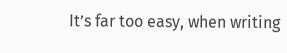It’s far too easy, when writing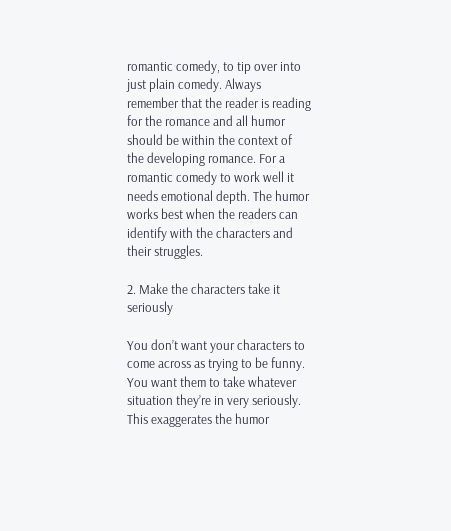romantic comedy, to tip over into just plain comedy. Always remember that the reader is reading for the romance and all humor should be within the context of the developing romance. For a romantic comedy to work well it needs emotional depth. The humor works best when the readers can identify with the characters and their struggles.

2. Make the characters take it seriously

You don’t want your characters to come across as trying to be funny. You want them to take whatever situation they’re in very seriously. This exaggerates the humor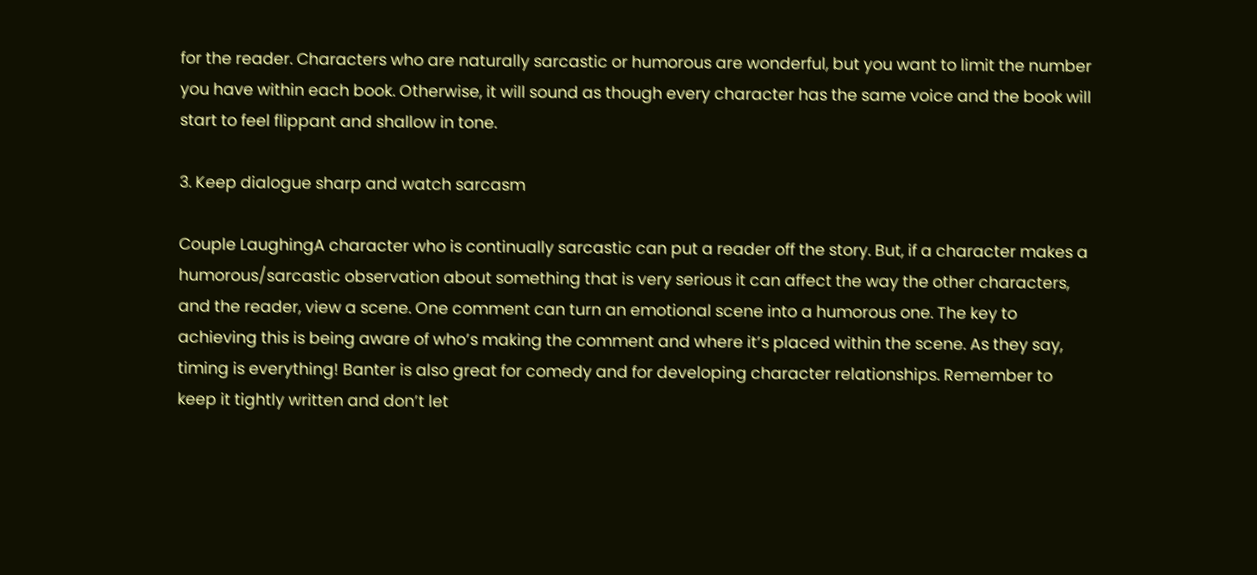for the reader. Characters who are naturally sarcastic or humorous are wonderful, but you want to limit the number you have within each book. Otherwise, it will sound as though every character has the same voice and the book will start to feel flippant and shallow in tone.

3. Keep dialogue sharp and watch sarcasm

Couple LaughingA character who is continually sarcastic can put a reader off the story. But, if a character makes a humorous/sarcastic observation about something that is very serious it can affect the way the other characters, and the reader, view a scene. One comment can turn an emotional scene into a humorous one. The key to achieving this is being aware of who’s making the comment and where it’s placed within the scene. As they say, timing is everything! Banter is also great for comedy and for developing character relationships. Remember to keep it tightly written and don’t let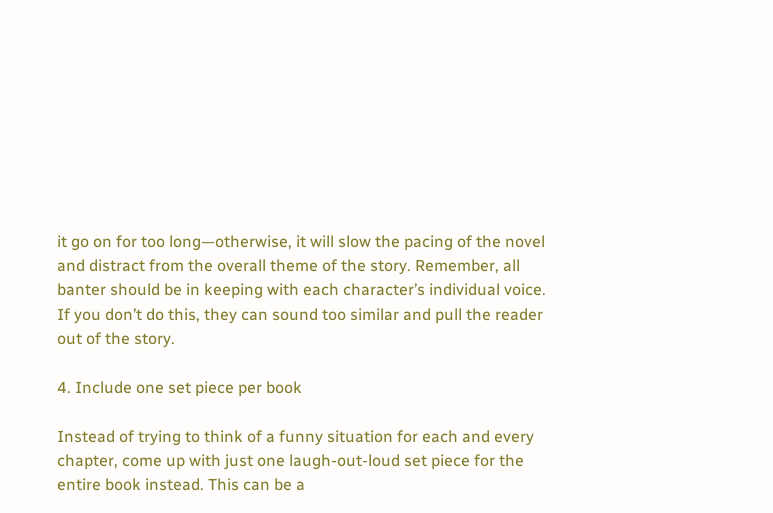it go on for too long—otherwise, it will slow the pacing of the novel and distract from the overall theme of the story. Remember, all banter should be in keeping with each character’s individual voice. If you don’t do this, they can sound too similar and pull the reader out of the story.

4. Include one set piece per book

Instead of trying to think of a funny situation for each and every chapter, come up with just one laugh-out-loud set piece for the entire book instead. This can be a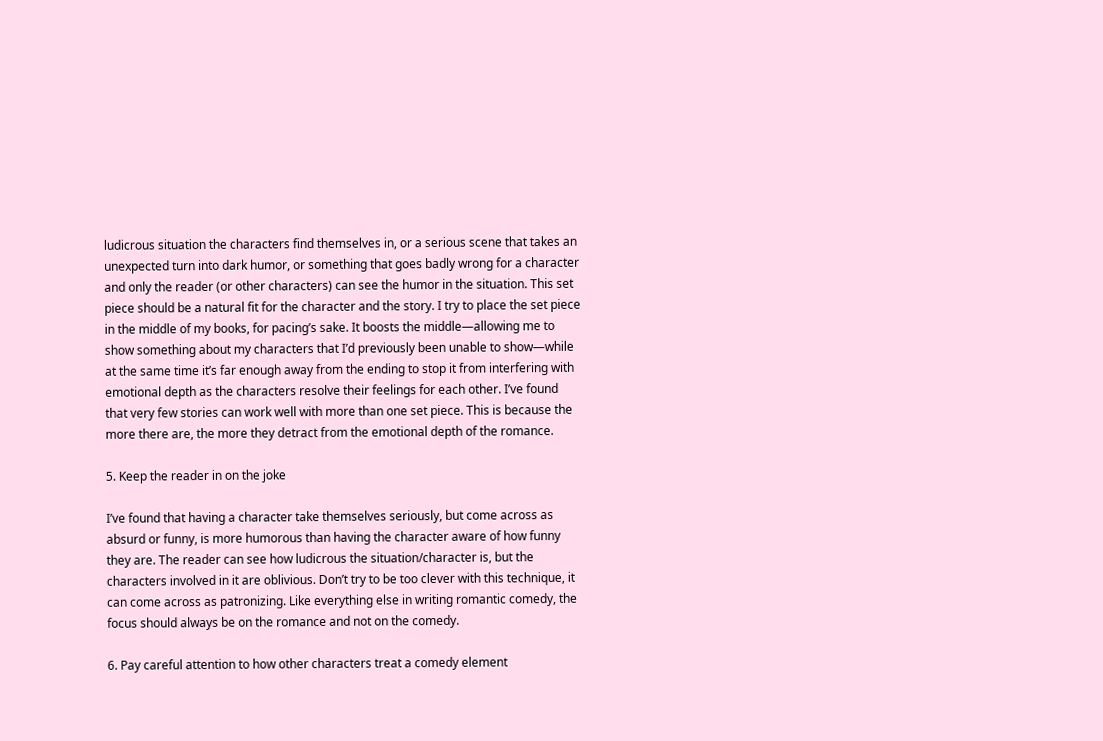ludicrous situation the characters find themselves in, or a serious scene that takes an unexpected turn into dark humor, or something that goes badly wrong for a character and only the reader (or other characters) can see the humor in the situation. This set piece should be a natural fit for the character and the story. I try to place the set piece in the middle of my books, for pacing’s sake. It boosts the middle—allowing me to show something about my characters that I’d previously been unable to show—while at the same time it’s far enough away from the ending to stop it from interfering with emotional depth as the characters resolve their feelings for each other. I’ve found that very few stories can work well with more than one set piece. This is because the more there are, the more they detract from the emotional depth of the romance.

5. Keep the reader in on the joke

I’ve found that having a character take themselves seriously, but come across as absurd or funny, is more humorous than having the character aware of how funny they are. The reader can see how ludicrous the situation/character is, but the characters involved in it are oblivious. Don’t try to be too clever with this technique, it can come across as patronizing. Like everything else in writing romantic comedy, the focus should always be on the romance and not on the comedy.

6. Pay careful attention to how other characters treat a comedy element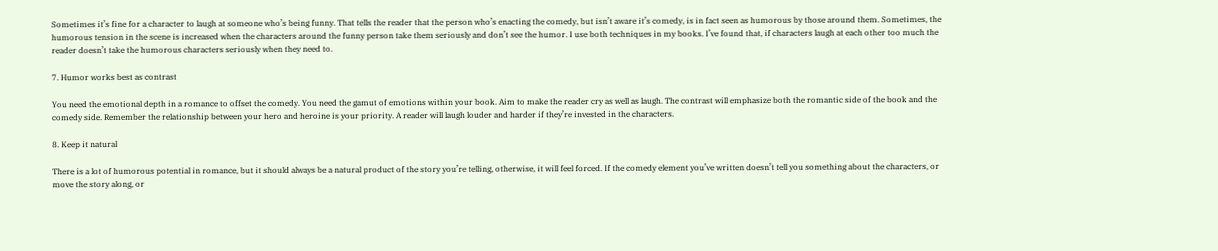Sometimes it’s fine for a character to laugh at someone who’s being funny. That tells the reader that the person who’s enacting the comedy, but isn’t aware it’s comedy, is in fact seen as humorous by those around them. Sometimes, the humorous tension in the scene is increased when the characters around the funny person take them seriously and don’t see the humor. I use both techniques in my books. I’ve found that, if characters laugh at each other too much the reader doesn’t take the humorous characters seriously when they need to.

7. Humor works best as contrast

You need the emotional depth in a romance to offset the comedy. You need the gamut of emotions within your book. Aim to make the reader cry as well as laugh. The contrast will emphasize both the romantic side of the book and the comedy side. Remember the relationship between your hero and heroine is your priority. A reader will laugh louder and harder if they’re invested in the characters.

8. Keep it natural

There is a lot of humorous potential in romance, but it should always be a natural product of the story you’re telling, otherwise, it will feel forced. If the comedy element you’ve written doesn’t tell you something about the characters, or move the story along, or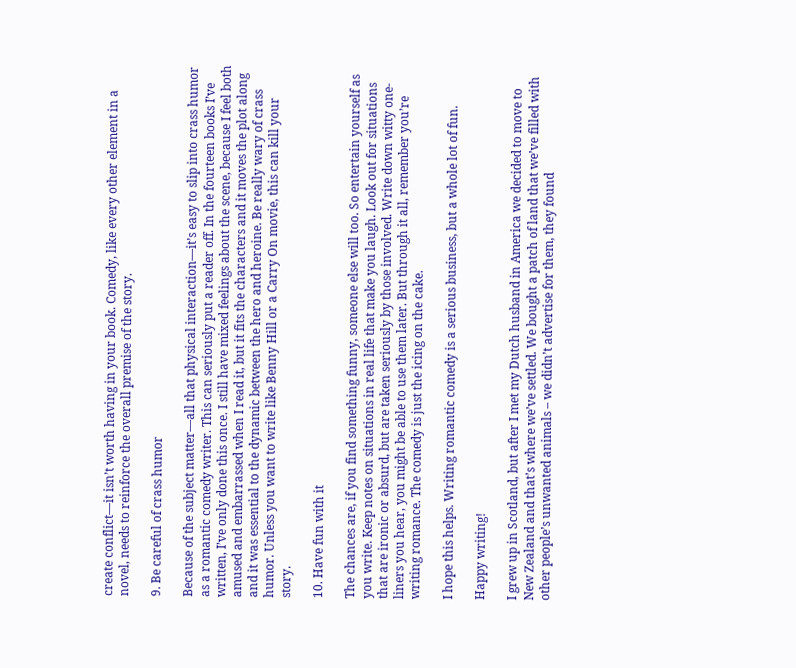create conflict—it isn’t worth having in your book. Comedy, like every other element in a novel, needs to reinforce the overall premise of the story.

9. Be careful of crass humor

Because of the subject matter—all that physical interaction—it’s easy to slip into crass humor as a romantic comedy writer. This can seriously put a reader off. In the fourteen books I’ve written, I’ve only done this once. I still have mixed feelings about the scene, because I feel both amused and embarrassed when I read it, but it fits the characters and it moves the plot along and it was essential to the dynamic between the hero and heroine. Be really wary of crass humor. Unless you want to write like Benny Hill or a Carry On movie, this can kill your story.

10. Have fun with it

The chances are, if you find something funny, someone else will too. So entertain yourself as you write. Keep notes on situations in real life that make you laugh. Look out for situations that are ironic or absurd, but are taken seriously by those involved. Write down witty one-liners you hear, you might be able to use them later. But through it all, remember you’re writing romance. The comedy is just the icing on the cake.

I hope this helps. Writing romantic comedy is a serious business, but a whole lot of fun.

Happy writing!

I grew up in Scotland, but after I met my Dutch husband in America we decided to move to New Zealand and that’s where we’ve settled. We bought a patch of land that we’ve filled with other people’s unwanted animals – we didn’t advertise for them, they found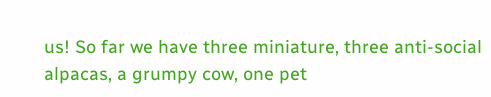us! So far we have three miniature, three anti-social alpacas, a grumpy cow, one pet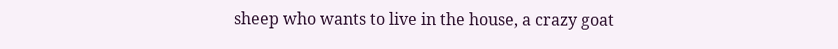sheep who wants to live in the house, a crazy goat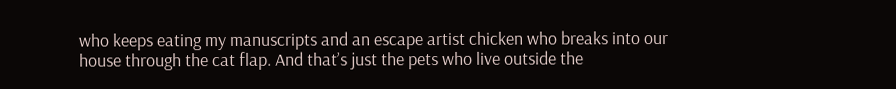who keeps eating my manuscripts and an escape artist chicken who breaks into our house through the cat flap. And that’s just the pets who live outside the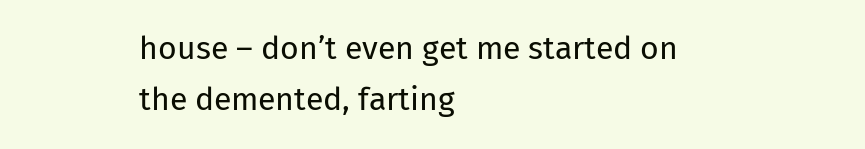house – don’t even get me started on the demented, farting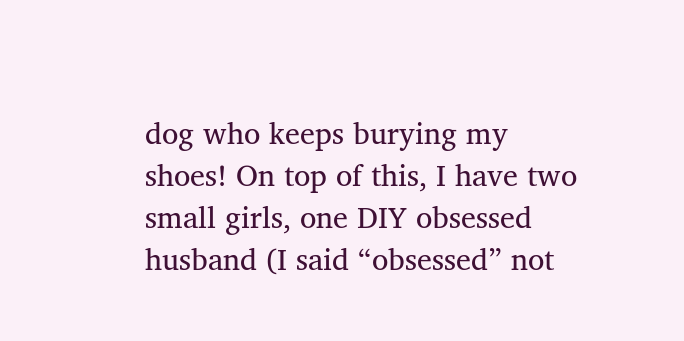dog who keeps burying my shoes! On top of this, I have two small girls, one DIY obsessed husband (I said “obsessed” not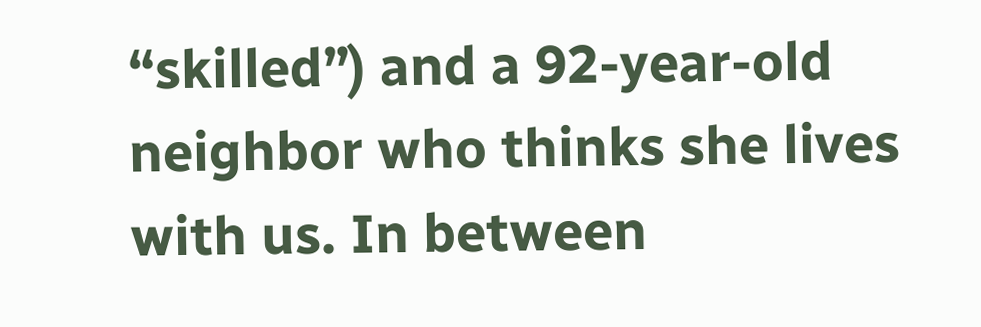“skilled”) and a 92-year-old neighbor who thinks she lives with us. In between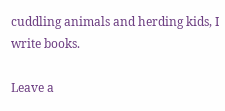cuddling animals and herding kids, I write books.

Leave a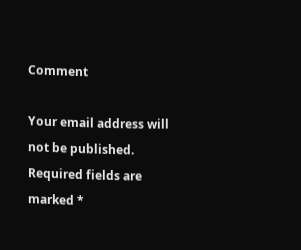Comment

Your email address will not be published. Required fields are marked *